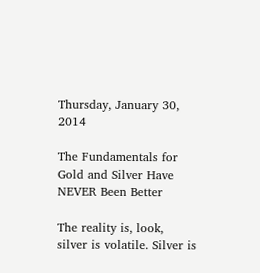Thursday, January 30, 2014

The Fundamentals for Gold and Silver Have NEVER Been Better

The reality is, look, silver is volatile. Silver is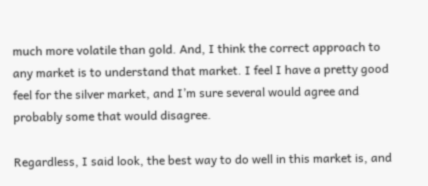much more volatile than gold. And, I think the correct approach to any market is to understand that market. I feel I have a pretty good feel for the silver market, and I’m sure several would agree and probably some that would disagree.

Regardless, I said look, the best way to do well in this market is, and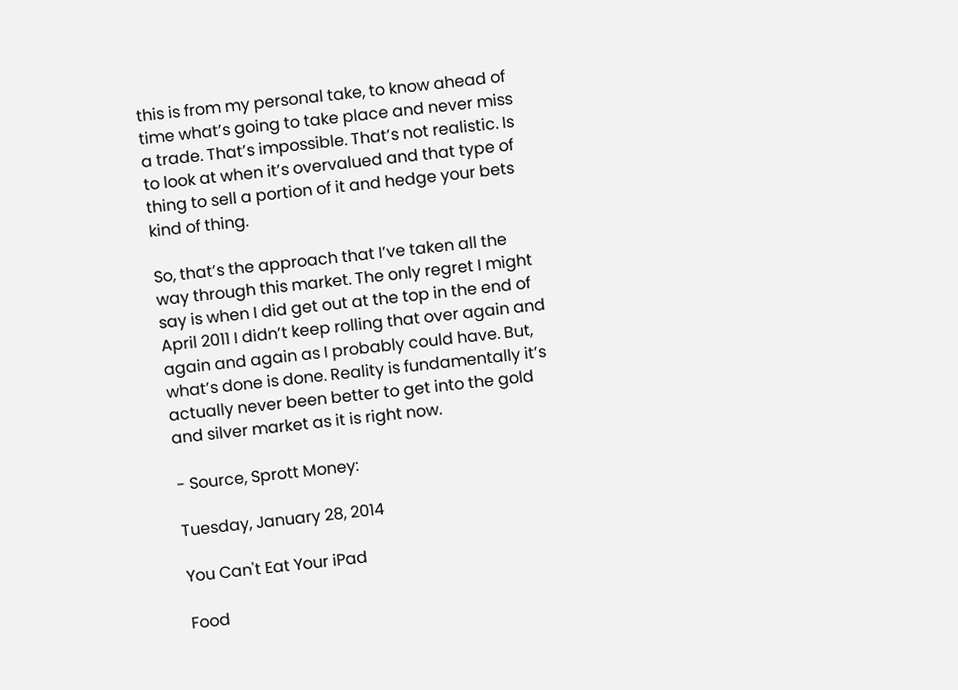this is from my personal take, to know ahead of time what’s going to take place and never miss a trade. That’s impossible. That’s not realistic. Is to look at when it’s overvalued and that type of thing to sell a portion of it and hedge your bets kind of thing.

So, that’s the approach that I’ve taken all the way through this market. The only regret I might say is when I did get out at the top in the end of April 2011 I didn’t keep rolling that over again and again and again as I probably could have. But, what’s done is done. Reality is fundamentally it’s actually never been better to get into the gold and silver market as it is right now.

- Source, Sprott Money:

Tuesday, January 28, 2014

You Can't Eat Your iPad

Food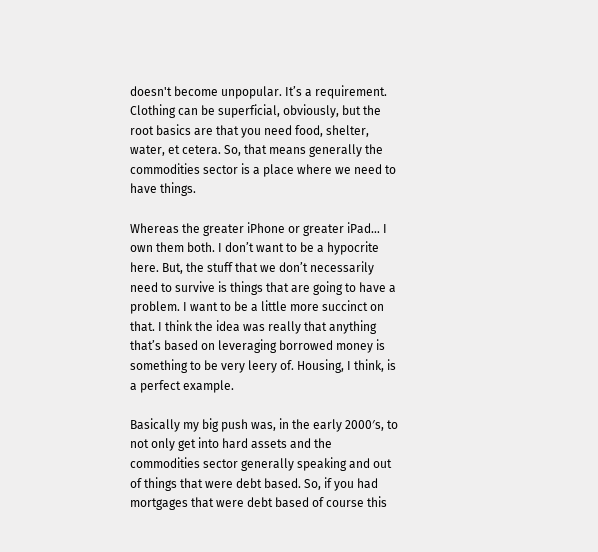doesn't become unpopular. It’s a requirement. Clothing can be superficial, obviously, but the root basics are that you need food, shelter, water, et cetera. So, that means generally the commodities sector is a place where we need to have things.

Whereas the greater iPhone or greater iPad… I own them both. I don’t want to be a hypocrite here. But, the stuff that we don’t necessarily need to survive is things that are going to have a problem. I want to be a little more succinct on that. I think the idea was really that anything that’s based on leveraging borrowed money is something to be very leery of. Housing, I think, is a perfect example.

Basically my big push was, in the early 2000′s, to not only get into hard assets and the commodities sector generally speaking and out of things that were debt based. So, if you had mortgages that were debt based of course this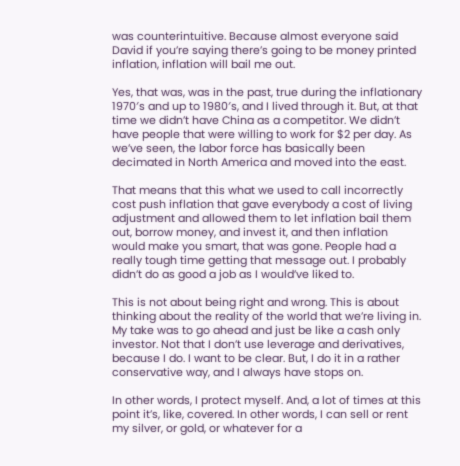was counterintuitive. Because almost everyone said David if you’re saying there’s going to be money printed inflation, inflation will bail me out.

Yes, that was, was in the past, true during the inflationary 1970′s and up to 1980′s, and I lived through it. But, at that time we didn’t have China as a competitor. We didn’t have people that were willing to work for $2 per day. As we’ve seen, the labor force has basically been decimated in North America and moved into the east.

That means that this what we used to call incorrectly cost push inflation that gave everybody a cost of living adjustment and allowed them to let inflation bail them out, borrow money, and invest it, and then inflation would make you smart, that was gone. People had a really tough time getting that message out. I probably didn’t do as good a job as I would’ve liked to.

This is not about being right and wrong. This is about thinking about the reality of the world that we’re living in. My take was to go ahead and just be like a cash only investor. Not that I don’t use leverage and derivatives, because I do. I want to be clear. But, I do it in a rather conservative way, and I always have stops on.

In other words, I protect myself. And, a lot of times at this point it’s, like, covered. In other words, I can sell or rent my silver, or gold, or whatever for a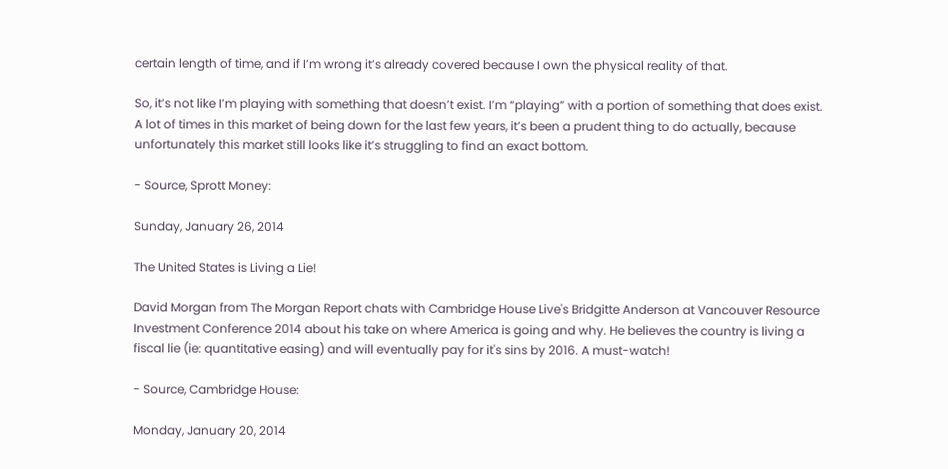certain length of time, and if I’m wrong it’s already covered because I own the physical reality of that.

So, it’s not like I’m playing with something that doesn’t exist. I’m “playing” with a portion of something that does exist. A lot of times in this market of being down for the last few years, it’s been a prudent thing to do actually, because unfortunately this market still looks like it’s struggling to find an exact bottom.

- Source, Sprott Money:

Sunday, January 26, 2014

The United States is Living a Lie!

David Morgan from The Morgan Report chats with Cambridge House Live's Bridgitte Anderson at Vancouver Resource Investment Conference 2014 about his take on where America is going and why. He believes the country is living a fiscal lie (ie: quantitative easing) and will eventually pay for it's sins by 2016. A must-watch!

- Source, Cambridge House:

Monday, January 20, 2014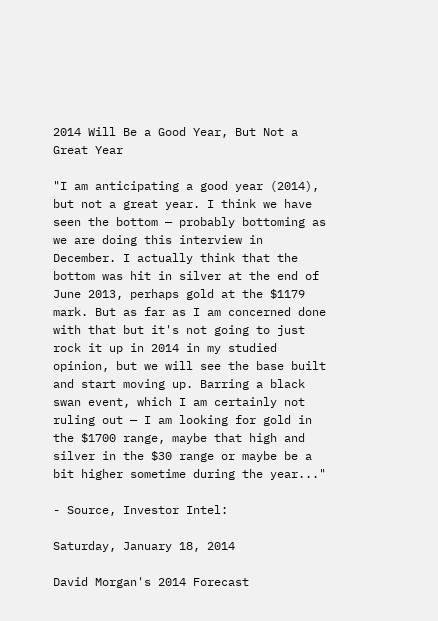2014 Will Be a Good Year, But Not a Great Year

"I am anticipating a good year (2014), but not a great year. I think we have seen the bottom — probably bottoming as we are doing this interview in December. I actually think that the bottom was hit in silver at the end of June 2013, perhaps gold at the $1179 mark. But as far as I am concerned done with that but it's not going to just rock it up in 2014 in my studied opinion, but we will see the base built and start moving up. Barring a black swan event, which I am certainly not ruling out — I am looking for gold in the $1700 range, maybe that high and silver in the $30 range or maybe be a bit higher sometime during the year..."

- Source, Investor Intel:

Saturday, January 18, 2014

David Morgan's 2014 Forecast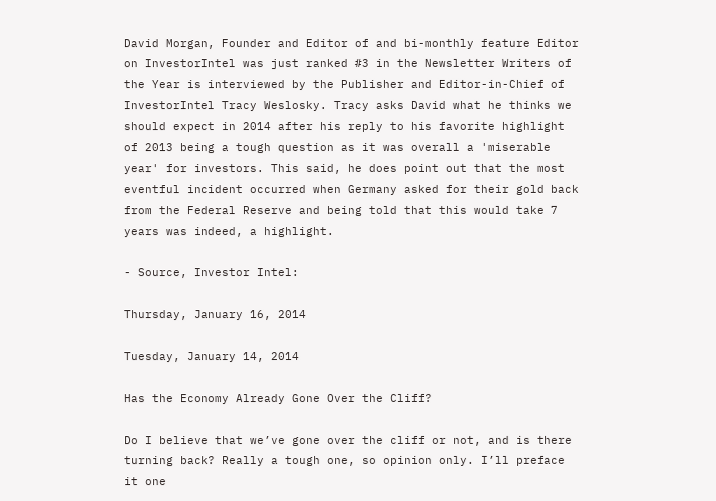David Morgan, Founder and Editor of and bi-monthly feature Editor on InvestorIntel was just ranked #3 in the Newsletter Writers of the Year is interviewed by the Publisher and Editor-in-Chief of InvestorIntel Tracy Weslosky. Tracy asks David what he thinks we should expect in 2014 after his reply to his favorite highlight of 2013 being a tough question as it was overall a 'miserable year' for investors. This said, he does point out that the most eventful incident occurred when Germany asked for their gold back from the Federal Reserve and being told that this would take 7 years was indeed, a highlight.

- Source, Investor Intel:

Thursday, January 16, 2014

Tuesday, January 14, 2014

Has the Economy Already Gone Over the Cliff?

Do I believe that we’ve gone over the cliff or not, and is there turning back? Really a tough one, so opinion only. I’ll preface it one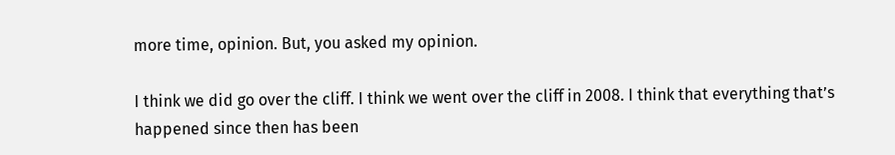more time, opinion. But, you asked my opinion.

I think we did go over the cliff. I think we went over the cliff in 2008. I think that everything that’s happened since then has been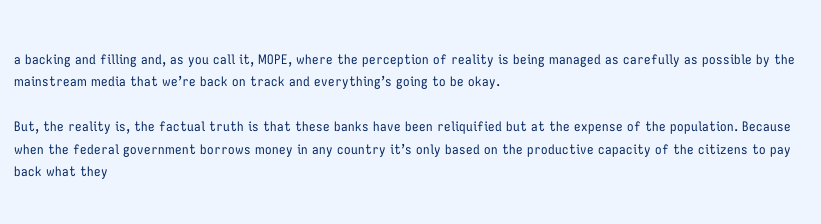a backing and filling and, as you call it, MOPE, where the perception of reality is being managed as carefully as possible by the mainstream media that we’re back on track and everything’s going to be okay.

But, the reality is, the factual truth is that these banks have been reliquified but at the expense of the population. Because when the federal government borrows money in any country it’s only based on the productive capacity of the citizens to pay back what they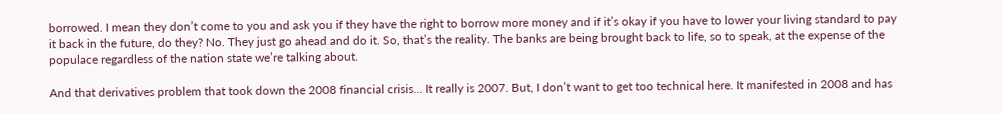borrowed. I mean they don’t come to you and ask you if they have the right to borrow more money and if it’s okay if you have to lower your living standard to pay it back in the future, do they? No. They just go ahead and do it. So, that’s the reality. The banks are being brought back to life, so to speak, at the expense of the populace regardless of the nation state we’re talking about.

And that derivatives problem that took down the 2008 financial crisis… It really is 2007. But, I don’t want to get too technical here. It manifested in 2008 and has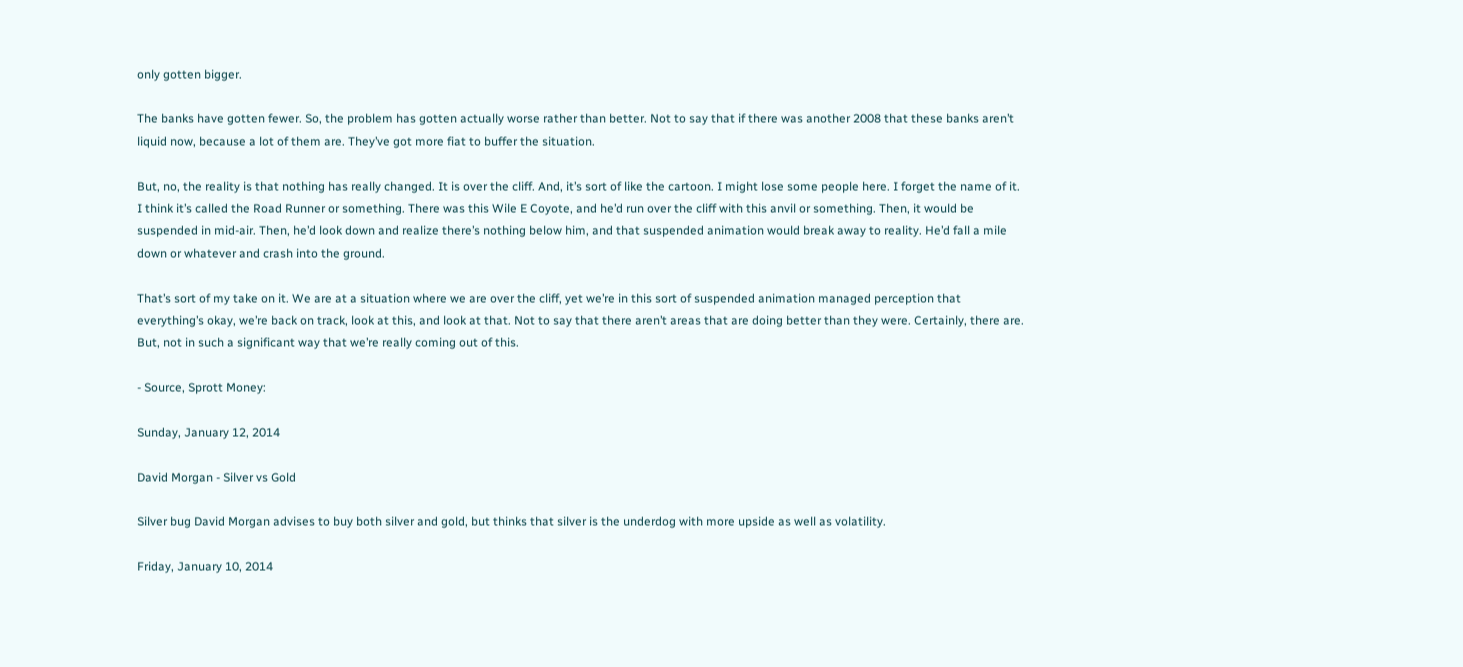only gotten bigger.

The banks have gotten fewer. So, the problem has gotten actually worse rather than better. Not to say that if there was another 2008 that these banks aren’t liquid now, because a lot of them are. They’ve got more fiat to buffer the situation.

But, no, the reality is that nothing has really changed. It is over the cliff. And, it’s sort of like the cartoon. I might lose some people here. I forget the name of it. I think it’s called the Road Runner or something. There was this Wile E Coyote, and he’d run over the cliff with this anvil or something. Then, it would be suspended in mid-air. Then, he’d look down and realize there’s nothing below him, and that suspended animation would break away to reality. He’d fall a mile down or whatever and crash into the ground.

That’s sort of my take on it. We are at a situation where we are over the cliff, yet we’re in this sort of suspended animation managed perception that everything’s okay, we’re back on track, look at this, and look at that. Not to say that there aren’t areas that are doing better than they were. Certainly, there are. But, not in such a significant way that we’re really coming out of this.

- Source, Sprott Money:

Sunday, January 12, 2014

David Morgan - Silver vs Gold

Silver bug David Morgan advises to buy both silver and gold, but thinks that silver is the underdog with more upside as well as volatility.

Friday, January 10, 2014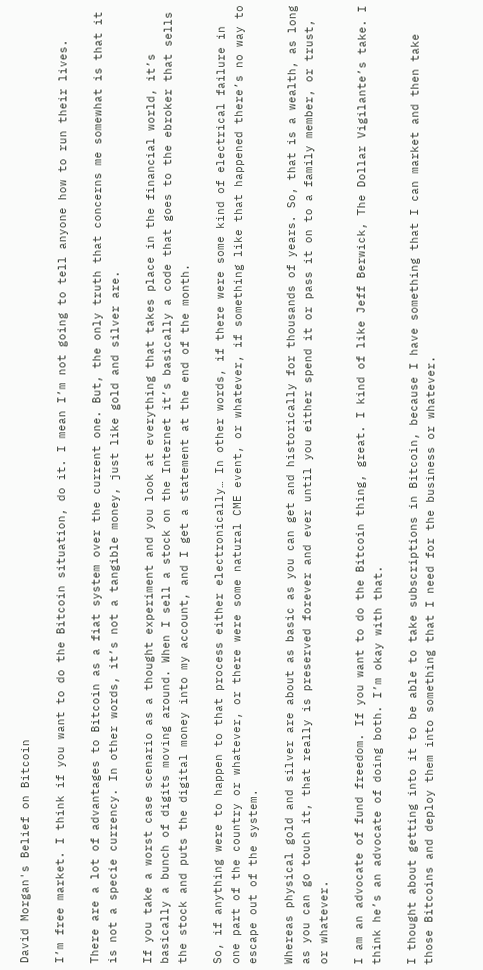David Morgan's Belief on Bitcoin

I’m free market. I think if you want to do the Bitcoin situation, do it. I mean I’m not going to tell anyone how to run their lives.

There are a lot of advantages to Bitcoin as a fiat system over the current one. But, the only truth that concerns me somewhat is that it is not a specie currency. In other words, it’s not a tangible money, just like gold and silver are.

If you take a worst case scenario as a thought experiment and you look at everything that takes place in the financial world, it’s basically a bunch of digits moving around. When I sell a stock on the Internet it’s basically a code that goes to the ebroker that sells the stock and puts the digital money into my account, and I get a statement at the end of the month.

So, if anything were to happen to that process either electronically… In other words, if there were some kind of electrical failure in one part of the country or whatever, or there were some natural CME event, or whatever, if something like that happened there’s no way to escape out of the system.

Whereas physical gold and silver are about as basic as you can get and historically for thousands of years. So, that is a wealth, as long as you can go touch it, that really is preserved forever and ever until you either spend it or pass it on to a family member, or trust, or whatever.

I am an advocate of fund freedom. If you want to do the Bitcoin thing, great. I kind of like Jeff Berwick, The Dollar Vigilante’s take. I think he’s an advocate of doing both. I’m okay with that.

I thought about getting into it to be able to take subscriptions in Bitcoin, because I have something that I can market and then take those Bitcoins and deploy them into something that I need for the business or whatever.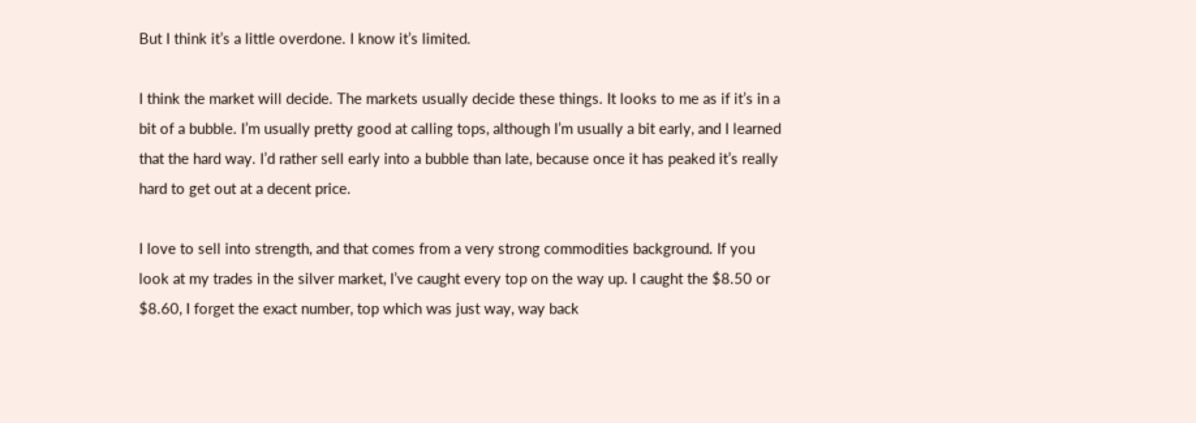But I think it’s a little overdone. I know it’s limited.

I think the market will decide. The markets usually decide these things. It looks to me as if it’s in a bit of a bubble. I’m usually pretty good at calling tops, although I’m usually a bit early, and I learned that the hard way. I’d rather sell early into a bubble than late, because once it has peaked it’s really hard to get out at a decent price.

I love to sell into strength, and that comes from a very strong commodities background. If you look at my trades in the silver market, I’ve caught every top on the way up. I caught the $8.50 or $8.60, I forget the exact number, top which was just way, way back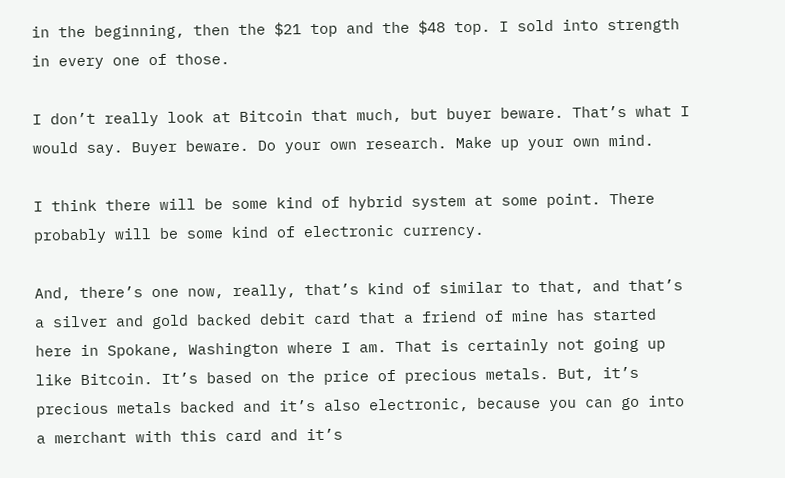in the beginning, then the $21 top and the $48 top. I sold into strength in every one of those.

I don’t really look at Bitcoin that much, but buyer beware. That’s what I would say. Buyer beware. Do your own research. Make up your own mind.

I think there will be some kind of hybrid system at some point. There probably will be some kind of electronic currency.

And, there’s one now, really, that’s kind of similar to that, and that’s a silver and gold backed debit card that a friend of mine has started here in Spokane, Washington where I am. That is certainly not going up like Bitcoin. It’s based on the price of precious metals. But, it’s precious metals backed and it’s also electronic, because you can go into a merchant with this card and it’s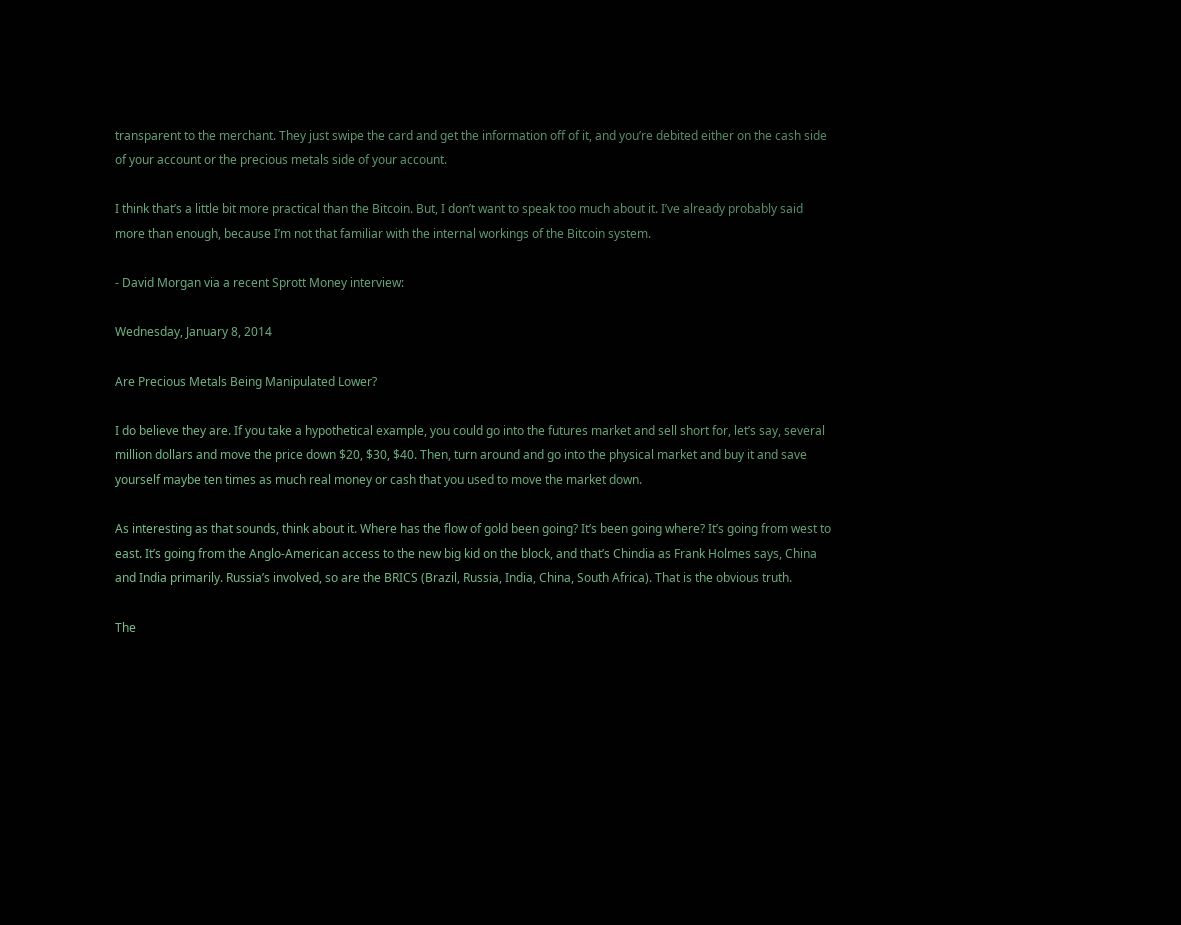transparent to the merchant. They just swipe the card and get the information off of it, and you’re debited either on the cash side of your account or the precious metals side of your account.

I think that’s a little bit more practical than the Bitcoin. But, I don’t want to speak too much about it. I’ve already probably said more than enough, because I’m not that familiar with the internal workings of the Bitcoin system.

- David Morgan via a recent Sprott Money interview:

Wednesday, January 8, 2014

Are Precious Metals Being Manipulated Lower?

I do believe they are. If you take a hypothetical example, you could go into the futures market and sell short for, let’s say, several million dollars and move the price down $20, $30, $40. Then, turn around and go into the physical market and buy it and save yourself maybe ten times as much real money or cash that you used to move the market down.

As interesting as that sounds, think about it. Where has the flow of gold been going? It’s been going where? It’s going from west to east. It’s going from the Anglo-American access to the new big kid on the block, and that’s Chindia as Frank Holmes says, China and India primarily. Russia’s involved, so are the BRICS (Brazil, Russia, India, China, South Africa). That is the obvious truth.

The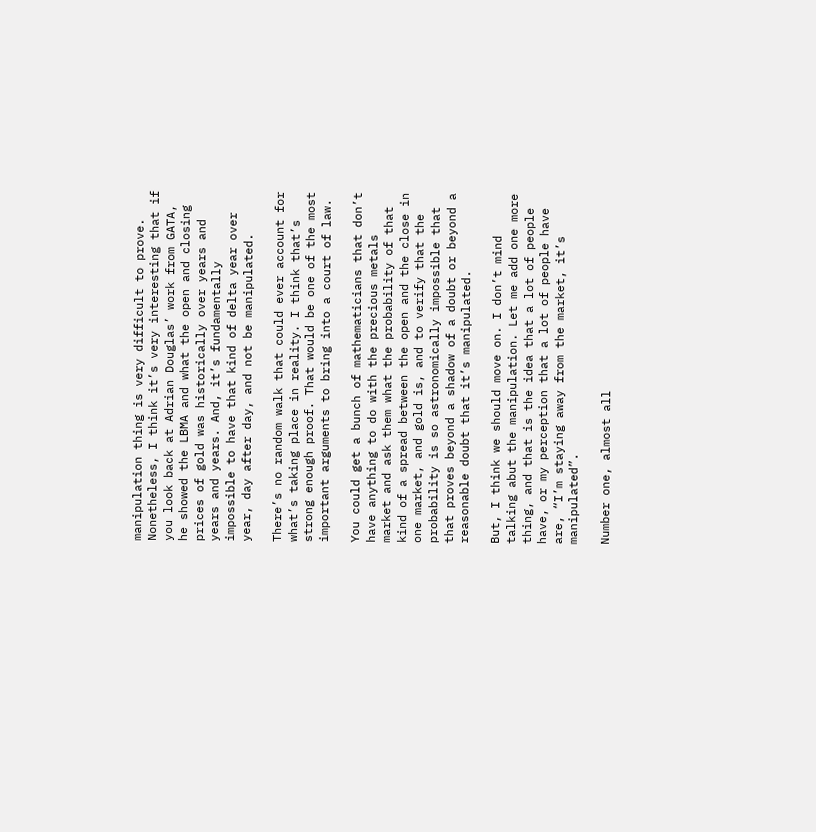manipulation thing is very difficult to prove. Nonetheless, I think it’s very interesting that if you look back at Adrian Douglas’ work from GATA, he showed the LBMA and what the open and closing prices of gold was historically over years and years and years. And, it’s fundamentally impossible to have that kind of delta year over year, day after day, and not be manipulated.

There’s no random walk that could ever account for what’s taking place in reality. I think that’s strong enough proof. That would be one of the most important arguments to bring into a court of law.

You could get a bunch of mathematicians that don’t have anything to do with the precious metals market and ask them what the probability of that kind of a spread between the open and the close in one market, and gold is, and to verify that the probability is so astronomically impossible that that proves beyond a shadow of a doubt or beyond a reasonable doubt that it’s manipulated.

But, I think we should move on. I don’t mind talking abut the manipulation. Let me add one more thing, and that is the idea that a lot of people have, or my perception that a lot of people have are, “I’m staying away from the market, it’s manipulated”.

Number one, almost all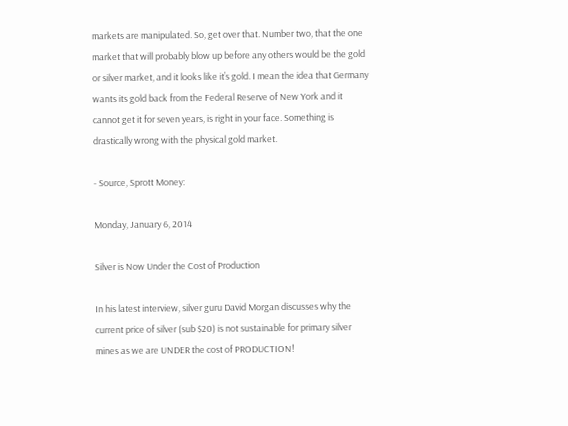markets are manipulated. So, get over that. Number two, that the one market that will probably blow up before any others would be the gold or silver market, and it looks like it’s gold. I mean the idea that Germany wants its gold back from the Federal Reserve of New York and it cannot get it for seven years, is right in your face. Something is drastically wrong with the physical gold market.

- Source, Sprott Money:

Monday, January 6, 2014

Silver is Now Under the Cost of Production

In his latest interview, silver guru David Morgan discusses why the current price of silver (sub $20) is not sustainable for primary silver mines as we are UNDER the cost of PRODUCTION!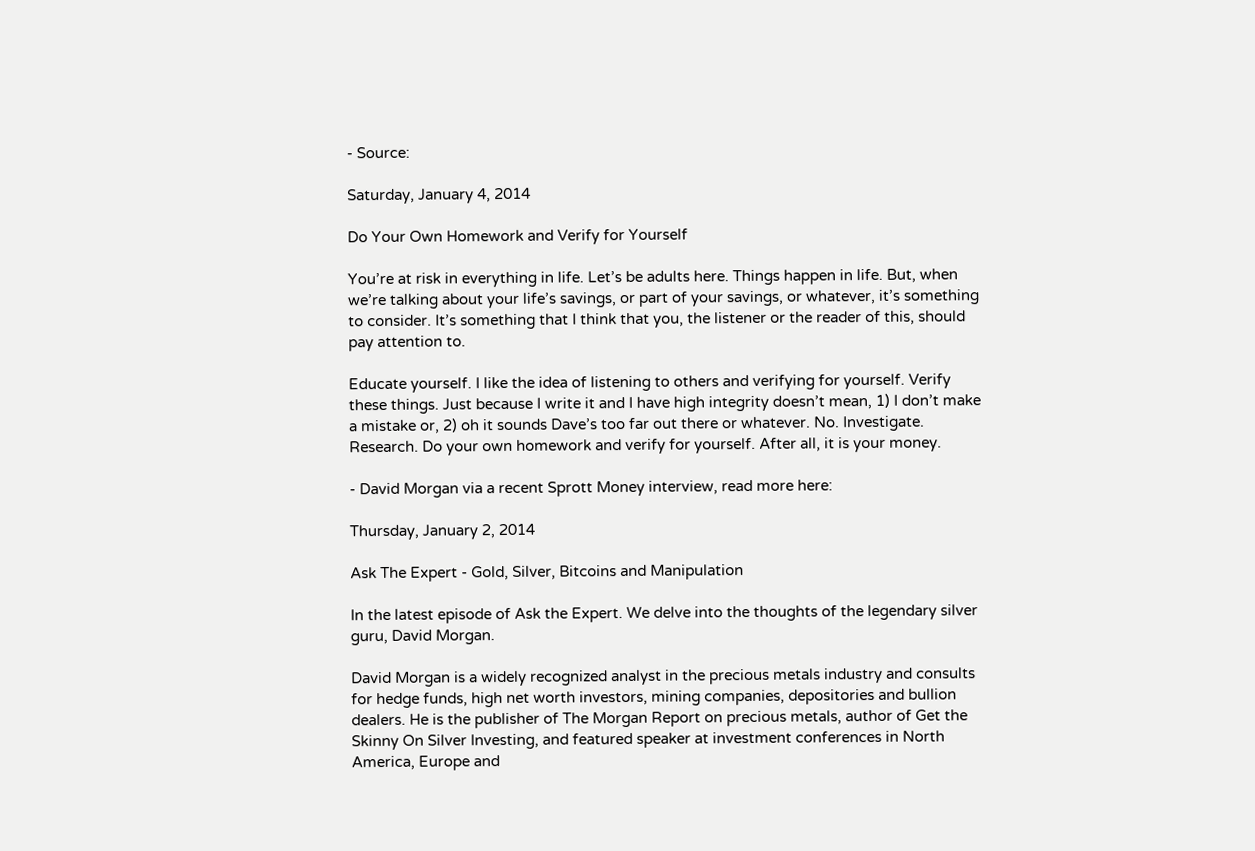- Source:

Saturday, January 4, 2014

Do Your Own Homework and Verify for Yourself

You’re at risk in everything in life. Let’s be adults here. Things happen in life. But, when we’re talking about your life’s savings, or part of your savings, or whatever, it’s something to consider. It’s something that I think that you, the listener or the reader of this, should pay attention to.

Educate yourself. I like the idea of listening to others and verifying for yourself. Verify these things. Just because I write it and I have high integrity doesn’t mean, 1) I don’t make a mistake or, 2) oh it sounds Dave’s too far out there or whatever. No. Investigate. Research. Do your own homework and verify for yourself. After all, it is your money.

- David Morgan via a recent Sprott Money interview, read more here:

Thursday, January 2, 2014

Ask The Expert - Gold, Silver, Bitcoins and Manipulation

In the latest episode of Ask the Expert. We delve into the thoughts of the legendary silver guru, David Morgan.

David Morgan is a widely recognized analyst in the precious metals industry and consults for hedge funds, high net worth investors, mining companies, depositories and bullion dealers. He is the publisher of The Morgan Report on precious metals, author of Get the Skinny On Silver Investing, and featured speaker at investment conferences in North America, Europe and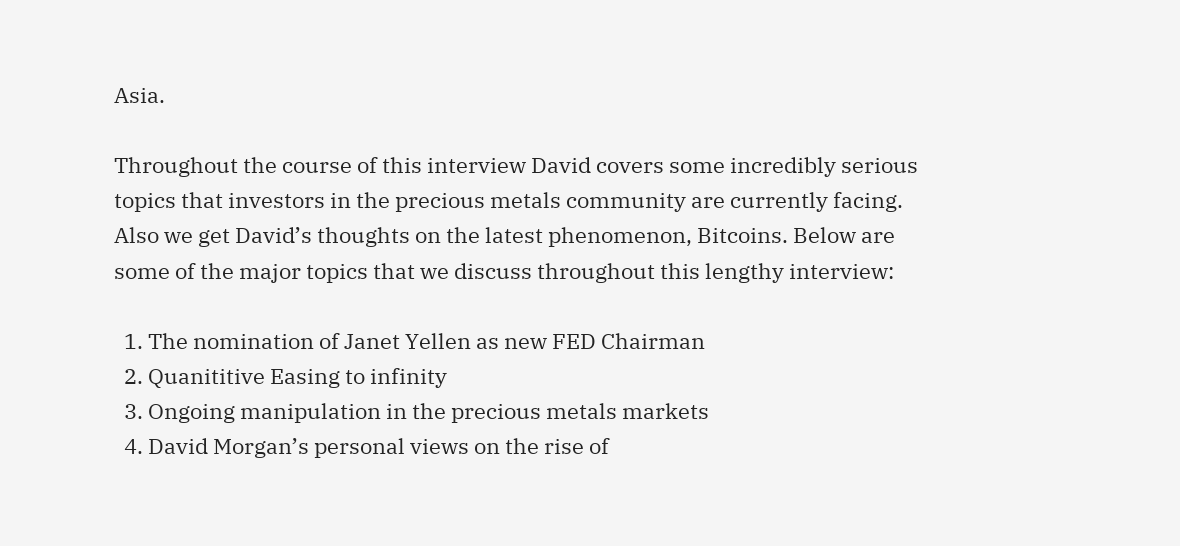Asia.

Throughout the course of this interview David covers some incredibly serious topics that investors in the precious metals community are currently facing. Also we get David’s thoughts on the latest phenomenon, Bitcoins. Below are some of the major topics that we discuss throughout this lengthy interview:

  1. The nomination of Janet Yellen as new FED Chairman
  2. Quanititive Easing to infinity
  3. Ongoing manipulation in the precious metals markets
  4. David Morgan’s personal views on the rise of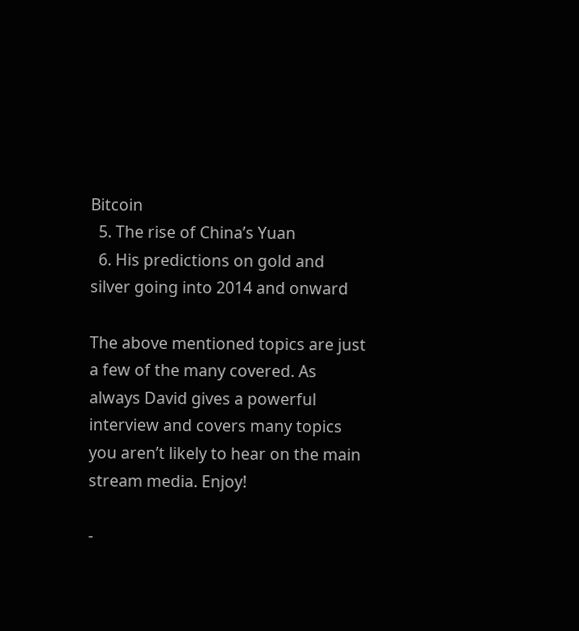Bitcoin
  5. The rise of China’s Yuan
  6. His predictions on gold and silver going into 2014 and onward

The above mentioned topics are just a few of the many covered. As always David gives a powerful interview and covers many topics you aren’t likely to hear on the main stream media. Enjoy!

-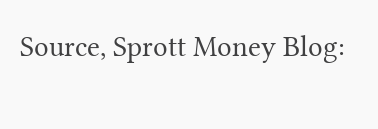Source, Sprott Money Blog: